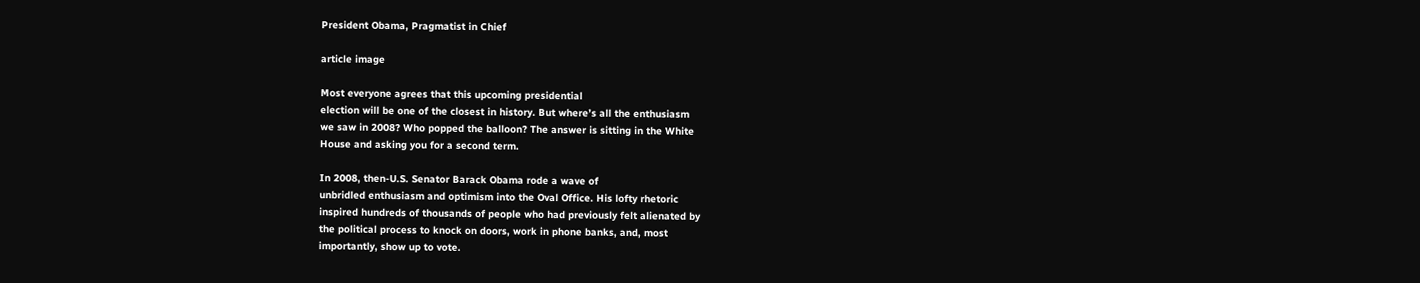President Obama, Pragmatist in Chief

article image

Most everyone agrees that this upcoming presidential
election will be one of the closest in history. But where’s all the enthusiasm
we saw in 2008? Who popped the balloon? The answer is sitting in the White
House and asking you for a second term.

In 2008, then-U.S. Senator Barack Obama rode a wave of
unbridled enthusiasm and optimism into the Oval Office. His lofty rhetoric
inspired hundreds of thousands of people who had previously felt alienated by
the political process to knock on doors, work in phone banks, and, most
importantly, show up to vote.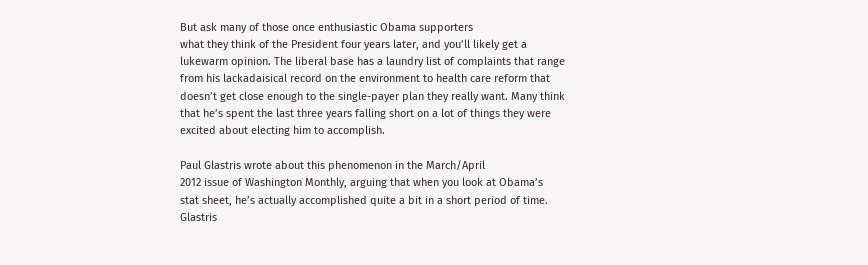But ask many of those once enthusiastic Obama supporters
what they think of the President four years later, and you’ll likely get a
lukewarm opinion. The liberal base has a laundry list of complaints that range
from his lackadaisical record on the environment to health care reform that
doesn’t get close enough to the single-payer plan they really want. Many think
that he’s spent the last three years falling short on a lot of things they were
excited about electing him to accomplish.

Paul Glastris wrote about this phenomenon in the March/April
2012 issue of Washington Monthly, arguing that when you look at Obama’s
stat sheet, he’s actually accomplished quite a bit in a short period of time.
Glastris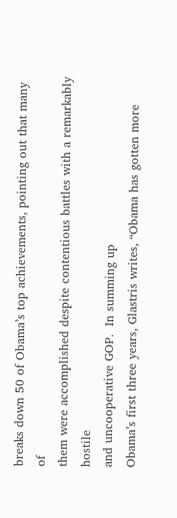breaks down 50 of Obama’s top achievements, pointing out that many of
them were accomplished despite contentious battles with a remarkably hostile
and uncooperative GOP.  In summing up
Obama’s first three years, Glastris writes, “Obama has gotten more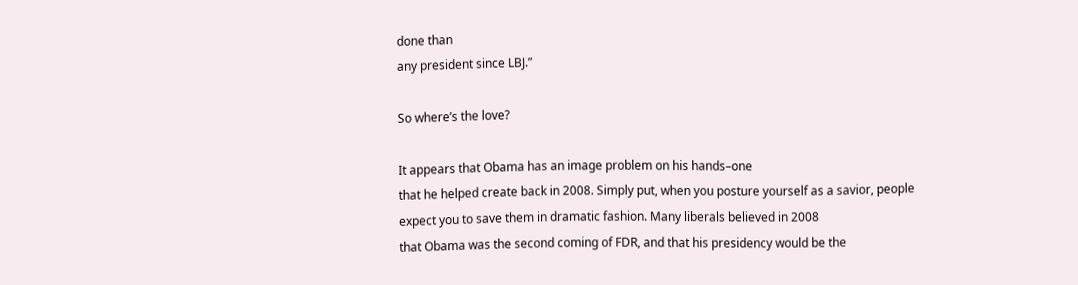done than
any president since LBJ.”

So where’s the love?

It appears that Obama has an image problem on his hands–one
that he helped create back in 2008. Simply put, when you posture yourself as a savior, people
expect you to save them in dramatic fashion. Many liberals believed in 2008
that Obama was the second coming of FDR, and that his presidency would be the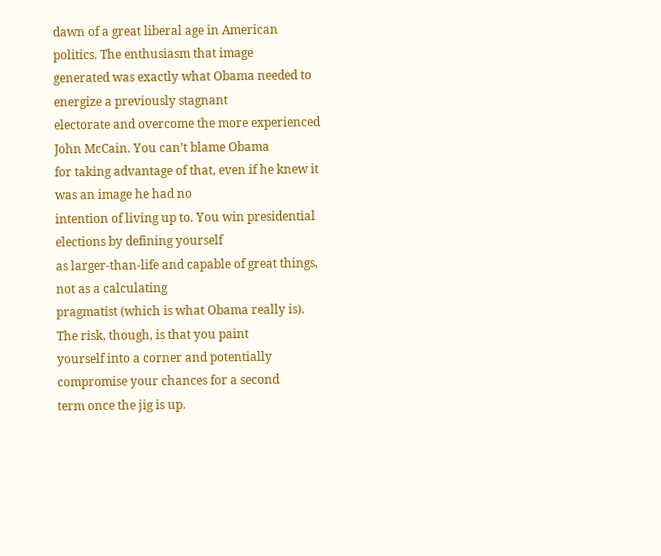dawn of a great liberal age in American politics. The enthusiasm that image
generated was exactly what Obama needed to energize a previously stagnant
electorate and overcome the more experienced John McCain. You can’t blame Obama
for taking advantage of that, even if he knew it was an image he had no
intention of living up to. You win presidential elections by defining yourself
as larger-than-life and capable of great things, not as a calculating
pragmatist (which is what Obama really is). The risk, though, is that you paint
yourself into a corner and potentially compromise your chances for a second
term once the jig is up.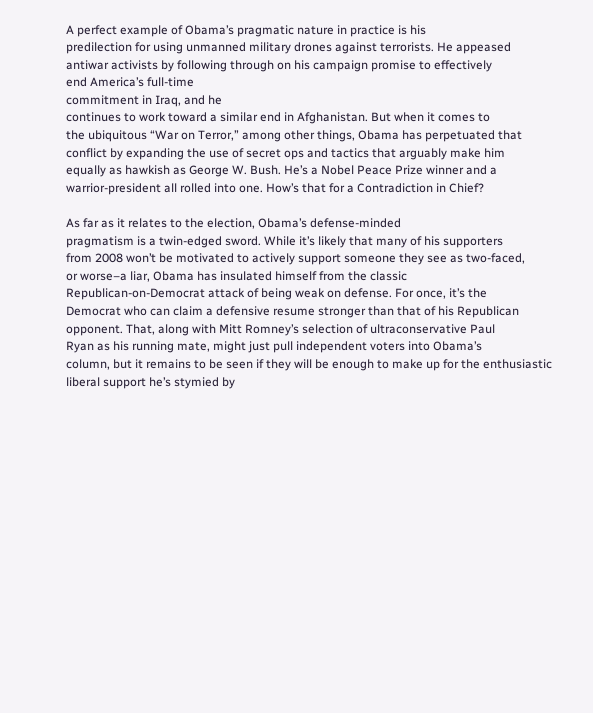A perfect example of Obama’s pragmatic nature in practice is his
predilection for using unmanned military drones against terrorists. He appeased
antiwar activists by following through on his campaign promise to effectively
end America’s full-time
commitment in Iraq, and he
continues to work toward a similar end in Afghanistan. But when it comes to
the ubiquitous “War on Terror,” among other things, Obama has perpetuated that
conflict by expanding the use of secret ops and tactics that arguably make him
equally as hawkish as George W. Bush. He’s a Nobel Peace Prize winner and a
warrior-president all rolled into one. How’s that for a Contradiction in Chief?

As far as it relates to the election, Obama’s defense-minded
pragmatism is a twin-edged sword. While it’s likely that many of his supporters
from 2008 won’t be motivated to actively support someone they see as two-faced,
or worse–a liar, Obama has insulated himself from the classic
Republican-on-Democrat attack of being weak on defense. For once, it’s the
Democrat who can claim a defensive resume stronger than that of his Republican
opponent. That, along with Mitt Romney’s selection of ultraconservative Paul
Ryan as his running mate, might just pull independent voters into Obama’s
column, but it remains to be seen if they will be enough to make up for the enthusiastic liberal support he’s stymied by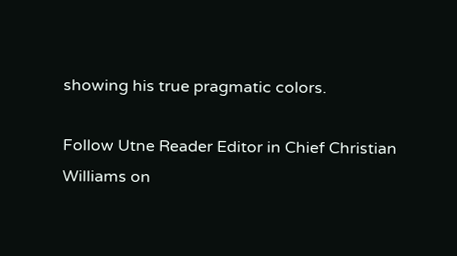showing his true pragmatic colors.

Follow Utne Reader Editor in Chief Christian Williams on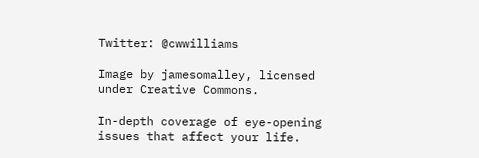Twitter: @cwwilliams

Image by jamesomalley, licensed under Creative Commons.

In-depth coverage of eye-opening issues that affect your life.